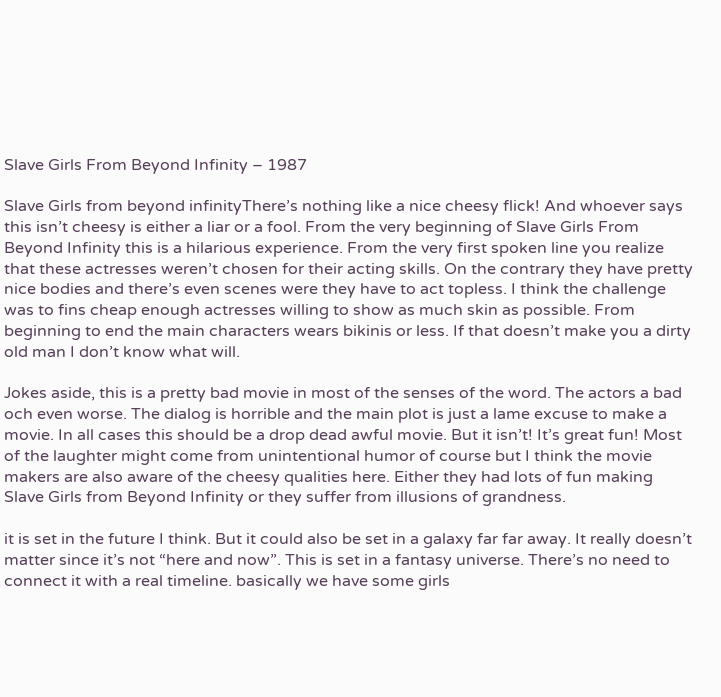Slave Girls From Beyond Infinity – 1987

Slave Girls from beyond infinityThere’s nothing like a nice cheesy flick! And whoever says this isn’t cheesy is either a liar or a fool. From the very beginning of Slave Girls From Beyond Infinity this is a hilarious experience. From the very first spoken line you realize that these actresses weren’t chosen for their acting skills. On the contrary they have pretty nice bodies and there’s even scenes were they have to act topless. I think the challenge was to fins cheap enough actresses willing to show as much skin as possible. From beginning to end the main characters wears bikinis or less. If that doesn’t make you a dirty old man I don’t know what will.

Jokes aside, this is a pretty bad movie in most of the senses of the word. The actors a bad och even worse. The dialog is horrible and the main plot is just a lame excuse to make a movie. In all cases this should be a drop dead awful movie. But it isn’t! It’s great fun! Most of the laughter might come from unintentional humor of course but I think the movie makers are also aware of the cheesy qualities here. Either they had lots of fun making Slave Girls from Beyond Infinity or they suffer from illusions of grandness.

it is set in the future I think. But it could also be set in a galaxy far far away. It really doesn’t matter since it’s not “here and now”. This is set in a fantasy universe. There’s no need to connect it with a real timeline. basically we have some girls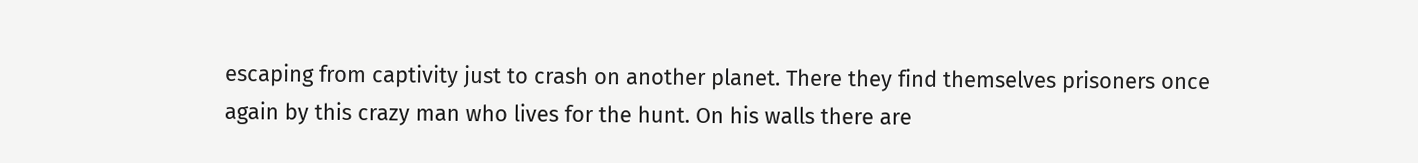escaping from captivity just to crash on another planet. There they find themselves prisoners once again by this crazy man who lives for the hunt. On his walls there are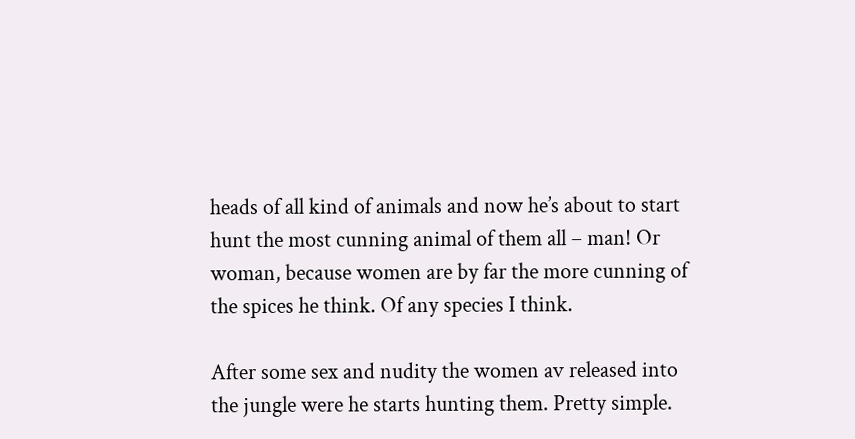heads of all kind of animals and now he’s about to start hunt the most cunning animal of them all – man! Or woman, because women are by far the more cunning of the spices he think. Of any species I think.

After some sex and nudity the women av released into the jungle were he starts hunting them. Pretty simple.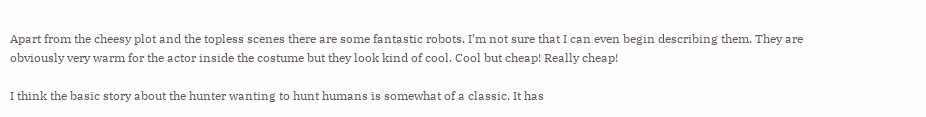Apart from the cheesy plot and the topless scenes there are some fantastic robots. I’m not sure that I can even begin describing them. They are obviously very warm for the actor inside the costume but they look kind of cool. Cool but cheap! Really cheap!

I think the basic story about the hunter wanting to hunt humans is somewhat of a classic. It has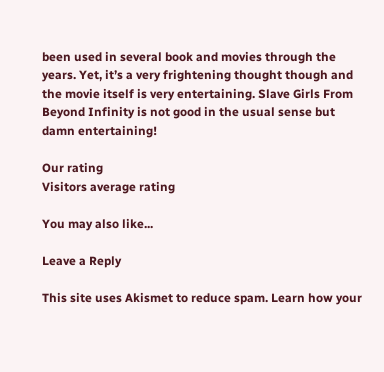been used in several book and movies through the years. Yet, it’s a very frightening thought though and the movie itself is very entertaining. Slave Girls From Beyond Infinity is not good in the usual sense but damn entertaining!

Our rating
Visitors average rating

You may also like...

Leave a Reply

This site uses Akismet to reduce spam. Learn how your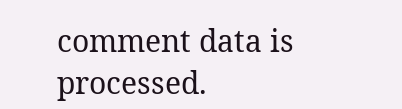comment data is processed.